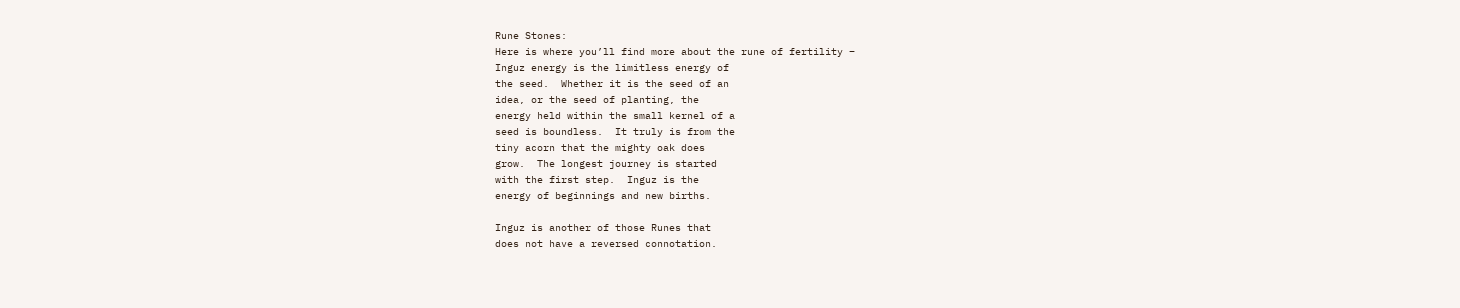Rune Stones:
Here is where you’ll find more about the rune of fertility –
Inguz energy is the limitless energy of
the seed.  Whether it is the seed of an
idea, or the seed of planting, the
energy held within the small kernel of a
seed is boundless.  It truly is from the
tiny acorn that the mighty oak does
grow.  The longest journey is started
with the first step.  Inguz is the
energy of beginnings and new births.

Inguz is another of those Runes that
does not have a reversed connotation.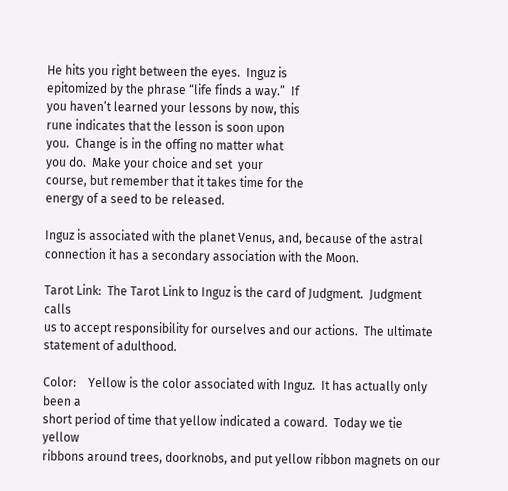He hits you right between the eyes.  Inguz is
epitomized by the phrase “life finds a way.”  If
you haven’t learned your lessons by now, this
rune indicates that the lesson is soon upon
you.  Change is in the offing no matter what
you do.  Make your choice and set  your
course, but remember that it takes time for the
energy of a seed to be released.

Inguz is associated with the planet Venus, and, because of the astral
connection it has a secondary association with the Moon.

Tarot Link:  The Tarot Link to Inguz is the card of Judgment.  Judgment calls
us to accept responsibility for ourselves and our actions.  The ultimate
statement of adulthood.

Color:    Yellow is the color associated with Inguz.  It has actually only been a
short period of time that yellow indicated a coward.  Today we tie yellow
ribbons around trees, doorknobs, and put yellow ribbon magnets on our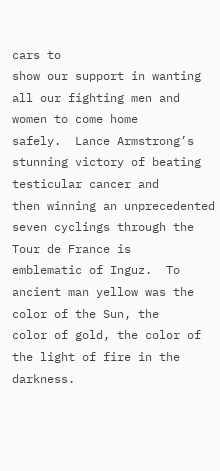cars to
show our support in wanting all our fighting men and women to come home
safely.  Lance Armstrong’s stunning victory of beating testicular cancer and
then winning an unprecedented seven cyclings through the Tour de France is
emblematic of Inguz.  To ancient man yellow was the color of the Sun, the
color of gold, the color of the light of fire in the darkness.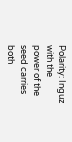Polarity: Inguz with the power of the seed carries both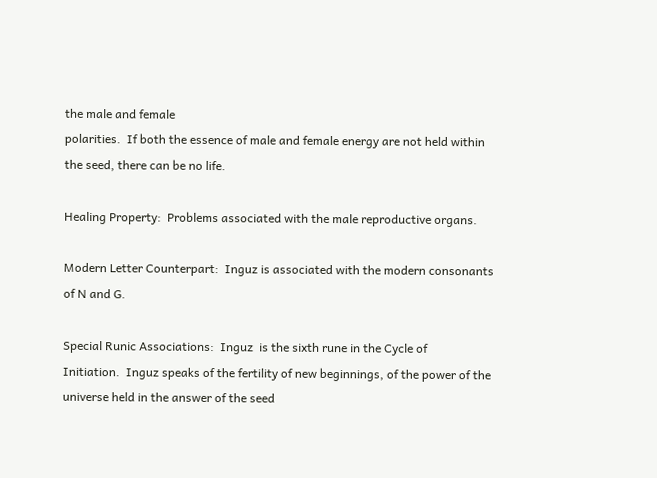the male and female
polarities.  If both the essence of male and female energy are not held within
the seed, there can be no life.

Healing Property:  Problems associated with the male reproductive organs.

Modern Letter Counterpart:  Inguz is associated with the modern consonants
of N and G.

Special Runic Associations:  Inguz  is the sixth rune in the Cycle of
Initiation.  Inguz speaks of the fertility of new beginnings, of the power of the
universe held in the answer of the seed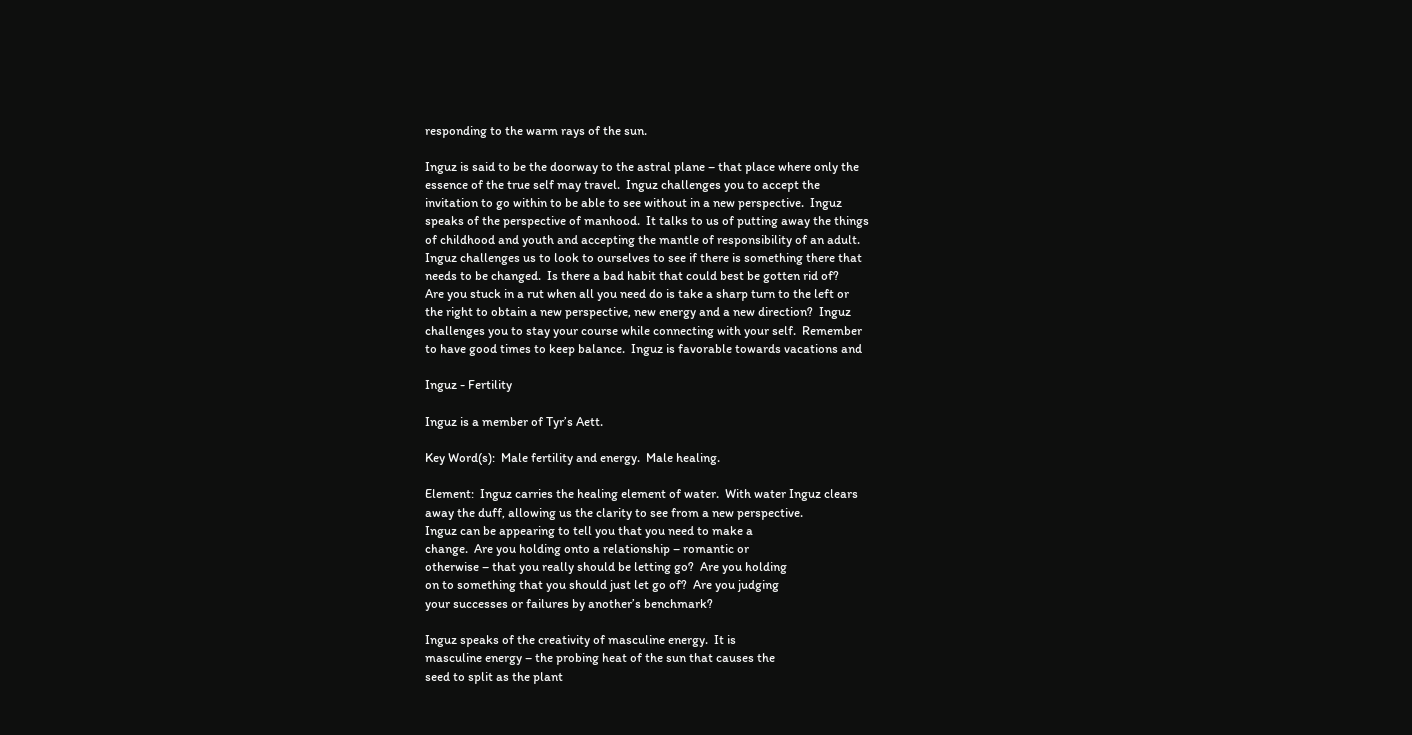responding to the warm rays of the sun.

Inguz is said to be the doorway to the astral plane – that place where only the
essence of the true self may travel.  Inguz challenges you to accept the
invitation to go within to be able to see without in a new perspective.  Inguz
speaks of the perspective of manhood.  It talks to us of putting away the things
of childhood and youth and accepting the mantle of responsibility of an adult.
Inguz challenges us to look to ourselves to see if there is something there that
needs to be changed.  Is there a bad habit that could best be gotten rid of?
Are you stuck in a rut when all you need do is take a sharp turn to the left or
the right to obtain a new perspective, new energy and a new direction?  Inguz
challenges you to stay your course while connecting with your self.  Remember
to have good times to keep balance.  Inguz is favorable towards vacations and

Inguz - Fertility

Inguz is a member of Tyr’s Aett.

Key Word(s):  Male fertility and energy.  Male healing.

Element:  Inguz carries the healing element of water.  With water Inguz clears
away the duff, allowing us the clarity to see from a new perspective.
Inguz can be appearing to tell you that you need to make a
change.  Are you holding onto a relationship – romantic or
otherwise – that you really should be letting go?  Are you holding
on to something that you should just let go of?  Are you judging
your successes or failures by another’s benchmark?

Inguz speaks of the creativity of masculine energy.  It is
masculine energy – the probing heat of the sun that causes the
seed to split as the plant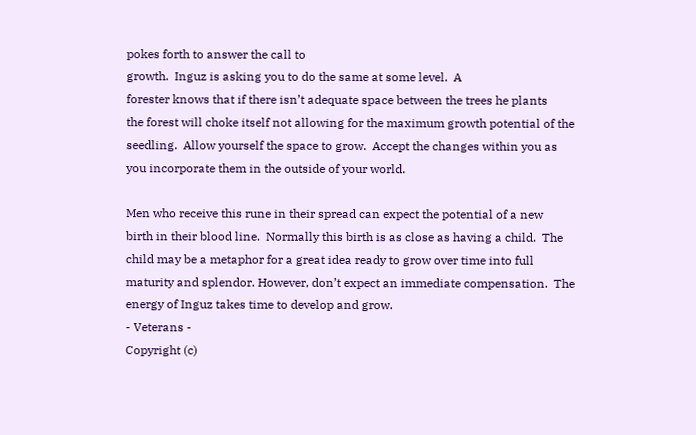pokes forth to answer the call to
growth.  Inguz is asking you to do the same at some level.  A
forester knows that if there isn’t adequate space between the trees he plants
the forest will choke itself not allowing for the maximum growth potential of the
seedling.  Allow yourself the space to grow.  Accept the changes within you as
you incorporate them in the outside of your world.

Men who receive this rune in their spread can expect the potential of a new
birth in their blood line.  Normally this birth is as close as having a child.  The
child may be a metaphor for a great idea ready to grow over time into full
maturity and splendor. However, don’t expect an immediate compensation.  The
energy of Inguz takes time to develop and grow.
- Veterans -
Copyright (c)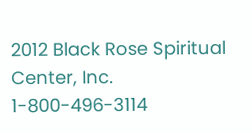2012 Black Rose Spiritual Center, Inc.      1-800-496-3114